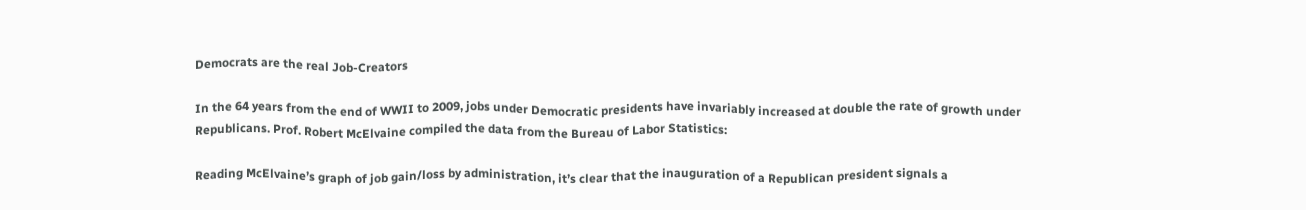Democrats are the real Job-Creators

In the 64 years from the end of WWII to 2009, jobs under Democratic presidents have invariably increased at double the rate of growth under Republicans. Prof. Robert McElvaine compiled the data from the Bureau of Labor Statistics:

Reading McElvaine’s graph of job gain/loss by administration, it’s clear that the inauguration of a Republican president signals a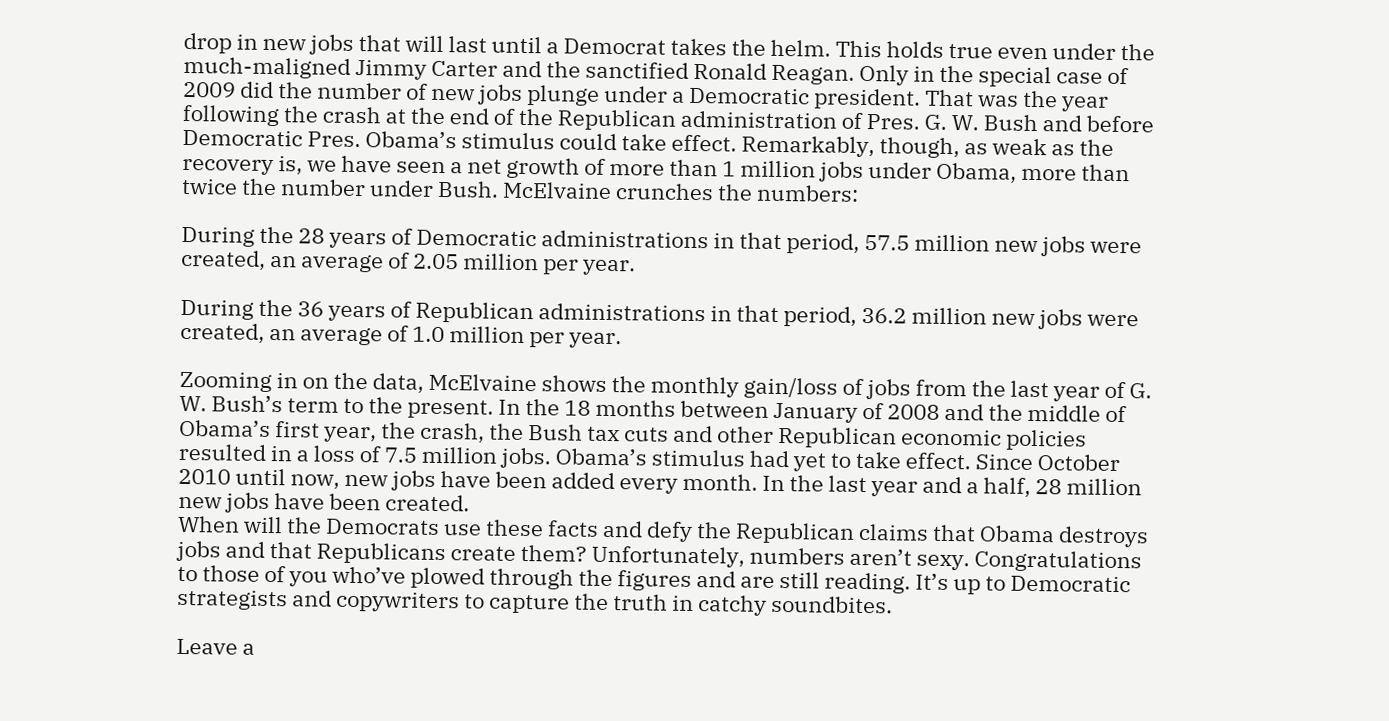drop in new jobs that will last until a Democrat takes the helm. This holds true even under the much-maligned Jimmy Carter and the sanctified Ronald Reagan. Only in the special case of 2009 did the number of new jobs plunge under a Democratic president. That was the year following the crash at the end of the Republican administration of Pres. G. W. Bush and before Democratic Pres. Obama’s stimulus could take effect. Remarkably, though, as weak as the recovery is, we have seen a net growth of more than 1 million jobs under Obama, more than twice the number under Bush. McElvaine crunches the numbers:

During the 28 years of Democratic administrations in that period, 57.5 million new jobs were created, an average of 2.05 million per year.

During the 36 years of Republican administrations in that period, 36.2 million new jobs were created, an average of 1.0 million per year.

Zooming in on the data, McElvaine shows the monthly gain/loss of jobs from the last year of G. W. Bush’s term to the present. In the 18 months between January of 2008 and the middle of Obama’s first year, the crash, the Bush tax cuts and other Republican economic policies resulted in a loss of 7.5 million jobs. Obama’s stimulus had yet to take effect. Since October 2010 until now, new jobs have been added every month. In the last year and a half, 28 million new jobs have been created.
When will the Democrats use these facts and defy the Republican claims that Obama destroys jobs and that Republicans create them? Unfortunately, numbers aren’t sexy. Congratulations to those of you who’ve plowed through the figures and are still reading. It’s up to Democratic strategists and copywriters to capture the truth in catchy soundbites.

Leave a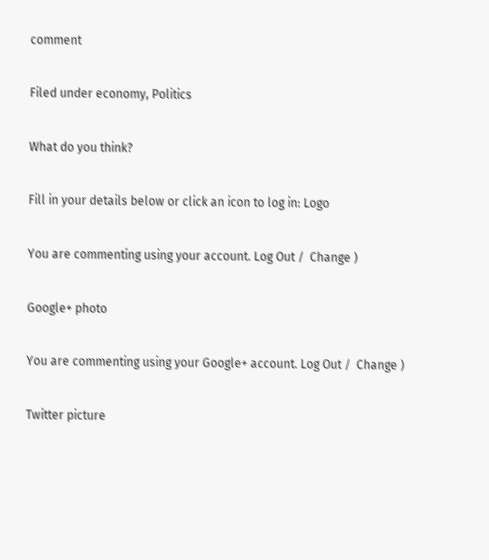comment

Filed under economy, Politics

What do you think?

Fill in your details below or click an icon to log in: Logo

You are commenting using your account. Log Out /  Change )

Google+ photo

You are commenting using your Google+ account. Log Out /  Change )

Twitter picture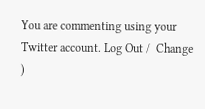You are commenting using your Twitter account. Log Out /  Change )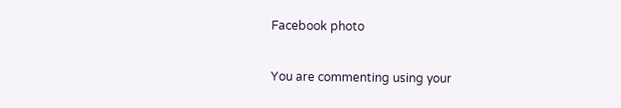Facebook photo

You are commenting using your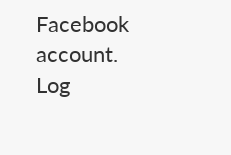Facebook account. Log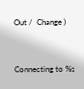Out /  Change )


Connecting to %s